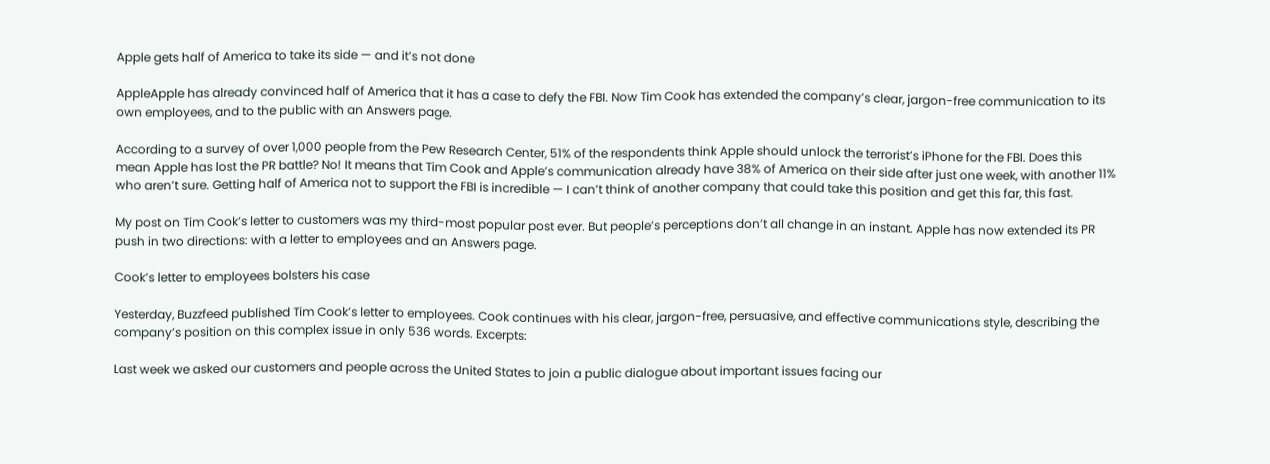Apple gets half of America to take its side — and it’s not done

AppleApple has already convinced half of America that it has a case to defy the FBI. Now Tim Cook has extended the company’s clear, jargon-free communication to its own employees, and to the public with an Answers page.

According to a survey of over 1,000 people from the Pew Research Center, 51% of the respondents think Apple should unlock the terrorist’s iPhone for the FBI. Does this mean Apple has lost the PR battle? No! It means that Tim Cook and Apple’s communication already have 38% of America on their side after just one week, with another 11% who aren’t sure. Getting half of America not to support the FBI is incredible — I can’t think of another company that could take this position and get this far, this fast.

My post on Tim Cook’s letter to customers was my third-most popular post ever. But people’s perceptions don’t all change in an instant. Apple has now extended its PR push in two directions: with a letter to employees and an Answers page.

Cook’s letter to employees bolsters his case

Yesterday, Buzzfeed published Tim Cook’s letter to employees. Cook continues with his clear, jargon-free, persuasive, and effective communications style, describing the company’s position on this complex issue in only 536 words. Excerpts:

Last week we asked our customers and people across the United States to join a public dialogue about important issues facing our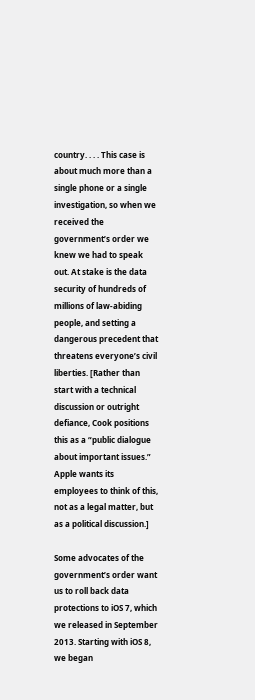country. . . . This case is about much more than a single phone or a single investigation, so when we received the government’s order we knew we had to speak out. At stake is the data security of hundreds of millions of law-abiding people, and setting a dangerous precedent that threatens everyone’s civil liberties. [Rather than start with a technical discussion or outright defiance, Cook positions this as a “public dialogue about important issues.” Apple wants its employees to think of this, not as a legal matter, but as a political discussion.]

Some advocates of the government’s order want us to roll back data protections to iOS 7, which we released in September 2013. Starting with iOS 8, we began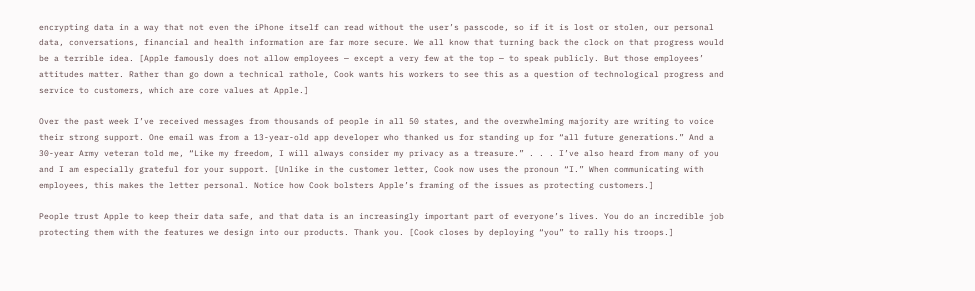encrypting data in a way that not even the iPhone itself can read without the user’s passcode, so if it is lost or stolen, our personal data, conversations, financial and health information are far more secure. We all know that turning back the clock on that progress would be a terrible idea. [Apple famously does not allow employees — except a very few at the top — to speak publicly. But those employees’ attitudes matter. Rather than go down a technical rathole, Cook wants his workers to see this as a question of technological progress and service to customers, which are core values at Apple.]

Over the past week I’ve received messages from thousands of people in all 50 states, and the overwhelming majority are writing to voice their strong support. One email was from a 13-year-old app developer who thanked us for standing up for “all future generations.” And a 30-year Army veteran told me, “Like my freedom, I will always consider my privacy as a treasure.” . . . I’ve also heard from many of you and I am especially grateful for your support. [Unlike in the customer letter, Cook now uses the pronoun “I.” When communicating with employees, this makes the letter personal. Notice how Cook bolsters Apple’s framing of the issues as protecting customers.]

People trust Apple to keep their data safe, and that data is an increasingly important part of everyone’s lives. You do an incredible job protecting them with the features we design into our products. Thank you. [Cook closes by deploying “you” to rally his troops.]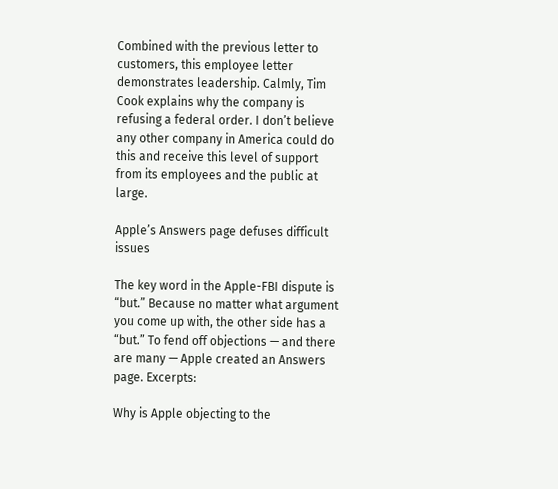Combined with the previous letter to customers, this employee letter demonstrates leadership. Calmly, Tim Cook explains why the company is refusing a federal order. I don’t believe any other company in America could do this and receive this level of support from its employees and the public at large.

Apple’s Answers page defuses difficult issues

The key word in the Apple-FBI dispute is “but.” Because no matter what argument you come up with, the other side has a “but.” To fend off objections — and there are many — Apple created an Answers page. Excerpts:

Why is Apple objecting to the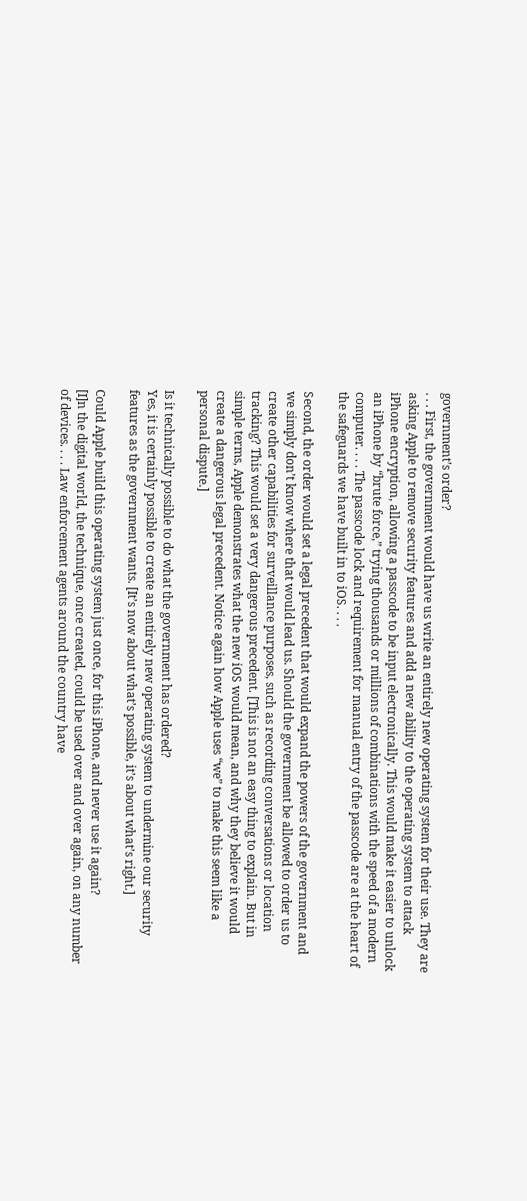government’s order?
. . . First, the government would have us write an entirely new operating system for their use. They are asking Apple to remove security features and add a new ability to the operating system to attack iPhone encryption, allowing a passcode to be input electronically. This would make it easier to unlock an iPhone by “brute force,” trying thousands or millions of combinations with the speed of a modern computer. . . . The passcode lock and requirement for manual entry of the passcode are at the heart of the safeguards we have built in to iOS. . . .

Second, the order would set a legal precedent that would expand the powers of the government and we simply don’t know where that would lead us. Should the government be allowed to order us to create other capabilities for surveillance purposes, such as recording conversations or location tracking? This would set a very dangerous precedent. [This is not an easy thing to explain. But in simple terms, Apple demonstrates what the new iOS would mean, and why they believe it would create a dangerous legal precedent. Notice again how Apple uses “we” to make this seem like a personal dispute.]

Is it technically possible to do what the government has ordered?
Yes, it is certainly possible to create an entirely new operating system to undermine our security features as the government wants. [It’s now about what’s possible, it’s about what’s right.]

Could Apple build this operating system just once, for this iPhone, and never use it again?
[I]n the digital world, the technique, once created, could be used over and over again, on any number of devices. . . . Law enforcement agents around the country have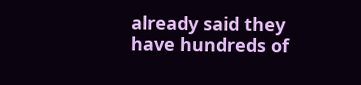already said they have hundreds of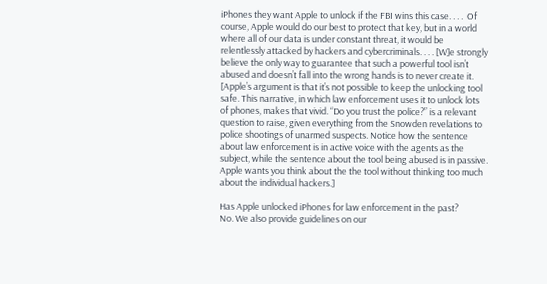iPhones they want Apple to unlock if the FBI wins this case. . . .  Of course, Apple would do our best to protect that key, but in a world where all of our data is under constant threat, it would be relentlessly attacked by hackers and cybercriminals. . . . [W]e strongly believe the only way to guarantee that such a powerful tool isn’t abused and doesn’t fall into the wrong hands is to never create it. [Apple’s argument is that it’s not possible to keep the unlocking tool safe. This narrative, in which law enforcement uses it to unlock lots of phones, makes that vivid. “Do you trust the police?” is a relevant question to raise, given everything from the Snowden revelations to police shootings of unarmed suspects. Notice how the sentence about law enforcement is in active voice with the agents as the subject, while the sentence about the tool being abused is in passive. Apple wants you think about the the tool without thinking too much about the individual hackers.]

Has Apple unlocked iPhones for law enforcement in the past?
No. We also provide guidelines on our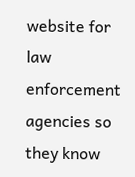website for law enforcement agencies so they know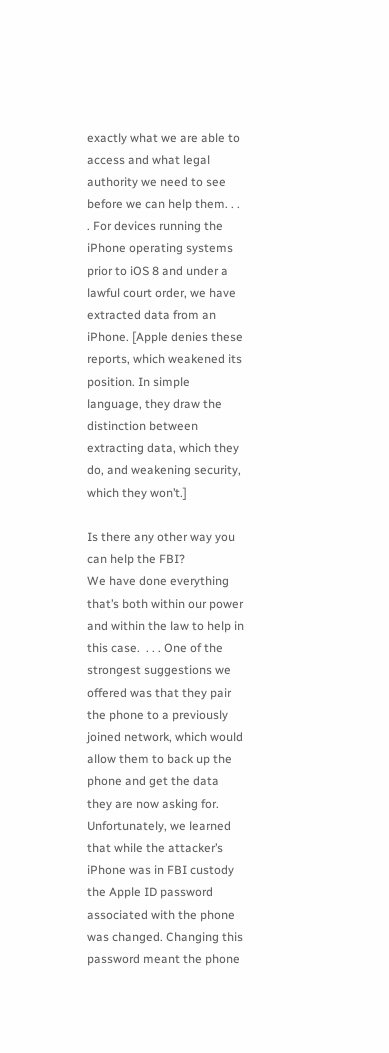exactly what we are able to access and what legal authority we need to see before we can help them. . . . For devices running the iPhone operating systems prior to iOS 8 and under a lawful court order, we have extracted data from an iPhone. [Apple denies these reports, which weakened its position. In simple language, they draw the distinction between extracting data, which they do, and weakening security, which they won’t.]

Is there any other way you can help the FBI?
We have done everything that’s both within our power and within the law to help in this case.  . . . One of the strongest suggestions we offered was that they pair the phone to a previously joined network, which would allow them to back up the phone and get the data they are now asking for. Unfortunately, we learned that while the attacker’s iPhone was in FBI custody the Apple ID password associated with the phone was changed. Changing this password meant the phone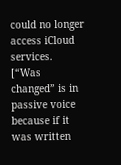could no longer access iCloud services. [“Was changed” is in passive voice because if it was written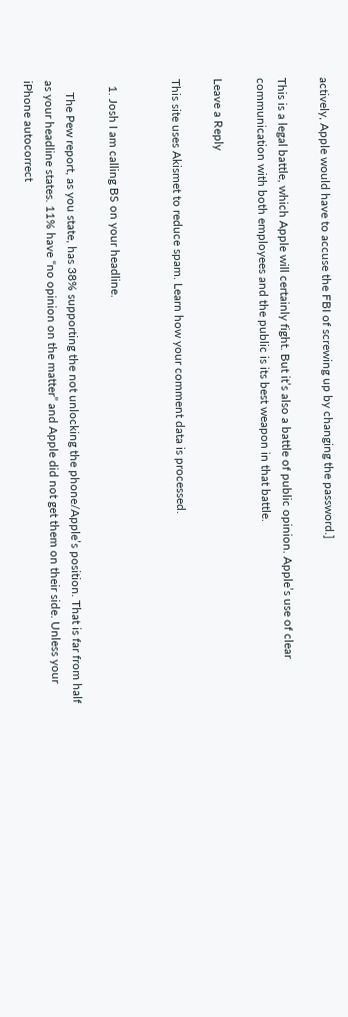actively, Apple would have to accuse the FBI of screwing up by changing the password.]

This is a legal battle, which Apple will certainly fight. But it’s also a battle of public opinion. Apple’s use of clear communication with both employees and the public is its best weapon in that battle.

Leave a Reply

This site uses Akismet to reduce spam. Learn how your comment data is processed.


  1. Josh I am calling BS on your headline.

    The Pew report, as you state, has 38% supporting the not unlocking the phone/Apple’s position. That is far from half as your headline states. 11% have “no opinion on the matter” and Apple did not get them on their side. Unless your iPhone autocorrect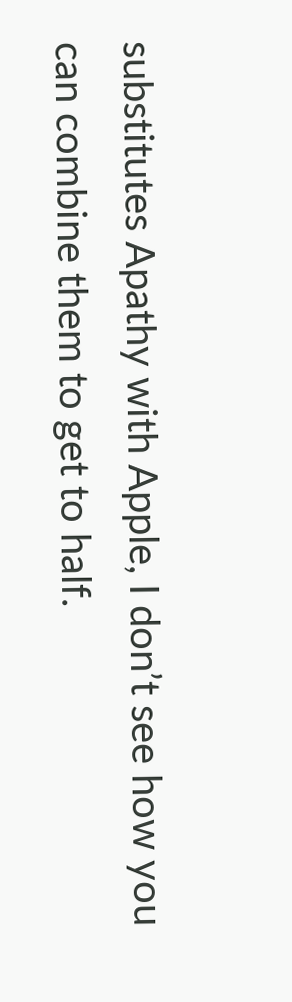substitutes Apathy with Apple, I don’t see how you can combine them to get to half.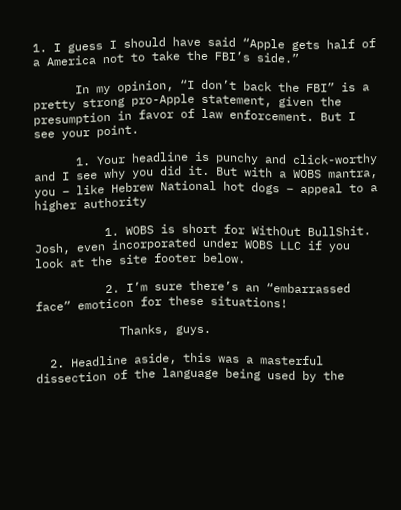1. I guess I should have said “Apple gets half of a America not to take the FBI’s side.”

      In my opinion, “I don’t back the FBI” is a pretty strong pro-Apple statement, given the presumption in favor of law enforcement. But I see your point.

      1. Your headline is punchy and click-worthy and I see why you did it. But with a WOBS mantra, you – like Hebrew National hot dogs – appeal to a higher authority

          1. WOBS is short for WithOut BullShit. Josh, even incorporated under WOBS LLC if you look at the site footer below.

          2. I’m sure there’s an “embarrassed face” emoticon for these situations!

            Thanks, guys.

  2. Headline aside, this was a masterful dissection of the language being used by the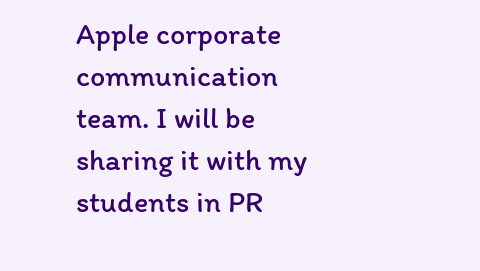Apple corporate communication team. I will be sharing it with my students in PR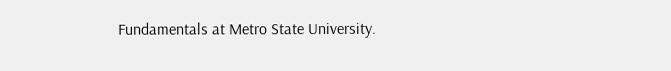Fundamentals at Metro State University.